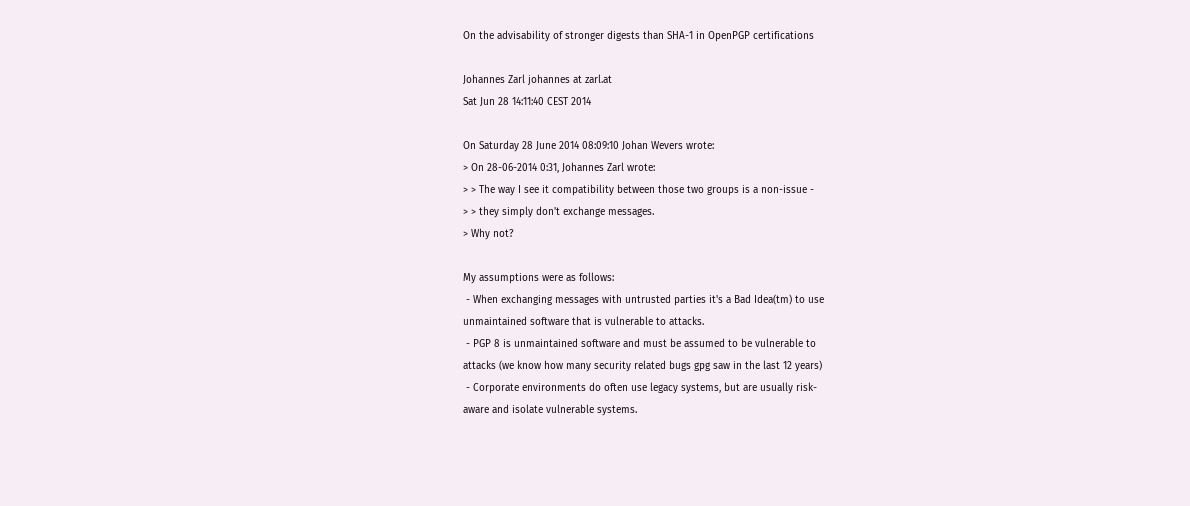On the advisability of stronger digests than SHA-1 in OpenPGP certifications

Johannes Zarl johannes at zarl.at
Sat Jun 28 14:11:40 CEST 2014

On Saturday 28 June 2014 08:09:10 Johan Wevers wrote:
> On 28-06-2014 0:31, Johannes Zarl wrote:
> > The way I see it compatibility between those two groups is a non-issue -
> > they simply don't exchange messages.
> Why not?

My assumptions were as follows:
 - When exchanging messages with untrusted parties it's a Bad Idea(tm) to use
unmaintained software that is vulnerable to attacks.
 - PGP 8 is unmaintained software and must be assumed to be vulnerable to
attacks (we know how many security related bugs gpg saw in the last 12 years)
 - Corporate environments do often use legacy systems, but are usually risk-
aware and isolate vulnerable systems.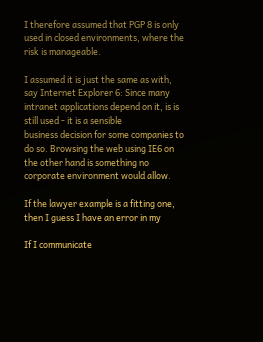I therefore assumed that PGP 8 is only used in closed environments, where the
risk is manageable.

I assumed it is just the same as with, say Internet Explorer 6: Since many
intranet applications depend on it, is is still used - it is a sensible
business decision for some companies to do so. Browsing the web using IE6 on
the other hand is something no corporate environment would allow.

If the lawyer example is a fitting one, then I guess I have an error in my

If I communicate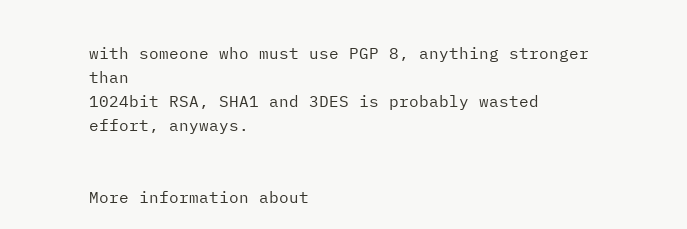with someone who must use PGP 8, anything stronger than
1024bit RSA, SHA1 and 3DES is probably wasted effort, anyways.


More information about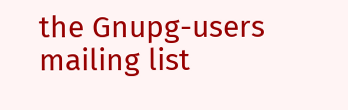the Gnupg-users mailing list